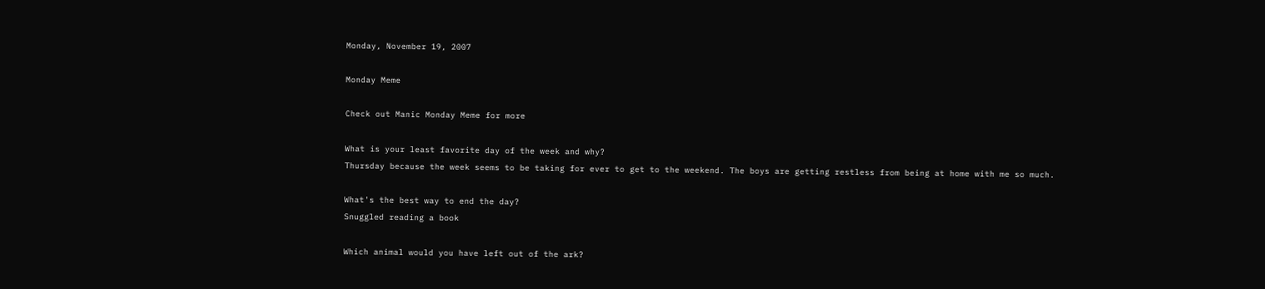Monday, November 19, 2007

Monday Meme

Check out Manic Monday Meme for more

What is your least favorite day of the week and why?
Thursday because the week seems to be taking for ever to get to the weekend. The boys are getting restless from being at home with me so much.

What's the best way to end the day?
Snuggled reading a book

Which animal would you have left out of the ark?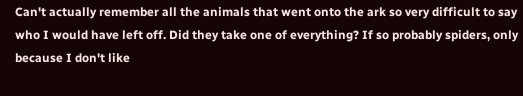Can't actually remember all the animals that went onto the ark so very difficult to say who I would have left off. Did they take one of everything? If so probably spiders, only because I don't like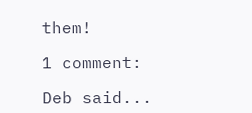them!

1 comment:

Deb said...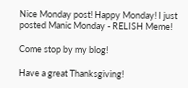Nice Monday post! Happy Monday! I just posted Manic Monday - RELISH Meme!

Come stop by my blog!

Have a great Thanksgiving!